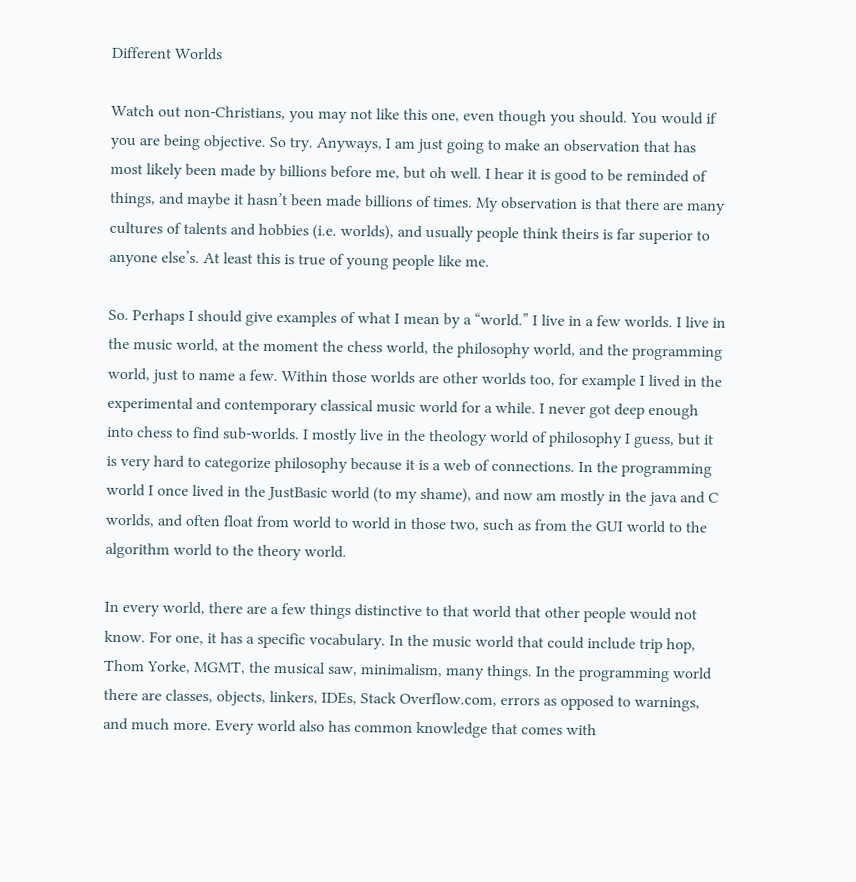Different Worlds

Watch out non-Christians, you may not like this one, even though you should. You would if you are being objective. So try. Anyways, I am just going to make an observation that has most likely been made by billions before me, but oh well. I hear it is good to be reminded of things, and maybe it hasn’t been made billions of times. My observation is that there are many cultures of talents and hobbies (i.e. worlds), and usually people think theirs is far superior to anyone else’s. At least this is true of young people like me.

So. Perhaps I should give examples of what I mean by a “world.” I live in a few worlds. I live in the music world, at the moment the chess world, the philosophy world, and the programming world, just to name a few. Within those worlds are other worlds too, for example I lived in the experimental and contemporary classical music world for a while. I never got deep enough into chess to find sub-worlds. I mostly live in the theology world of philosophy I guess, but it is very hard to categorize philosophy because it is a web of connections. In the programming world I once lived in the JustBasic world (to my shame), and now am mostly in the java and C worlds, and often float from world to world in those two, such as from the GUI world to the algorithm world to the theory world.

In every world, there are a few things distinctive to that world that other people would not know. For one, it has a specific vocabulary. In the music world that could include trip hop, Thom Yorke, MGMT, the musical saw, minimalism, many things. In the programming world there are classes, objects, linkers, IDEs, Stack Overflow.com, errors as opposed to warnings, and much more. Every world also has common knowledge that comes with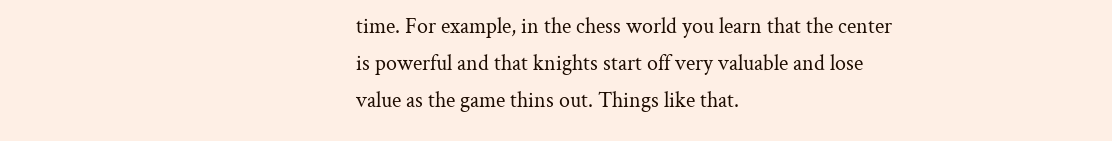time. For example, in the chess world you learn that the center is powerful and that knights start off very valuable and lose value as the game thins out. Things like that.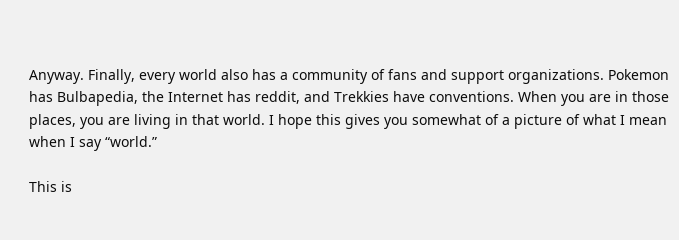Anyway. Finally, every world also has a community of fans and support organizations. Pokemon has Bulbapedia, the Internet has reddit, and Trekkies have conventions. When you are in those places, you are living in that world. I hope this gives you somewhat of a picture of what I mean when I say “world.”

This is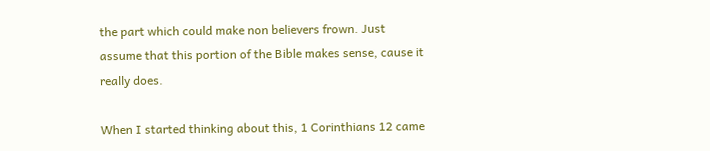the part which could make non believers frown. Just assume that this portion of the Bible makes sense, cause it really does.

When I started thinking about this, 1 Corinthians 12 came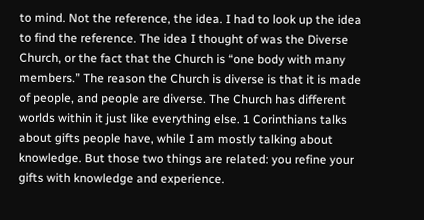to mind. Not the reference, the idea. I had to look up the idea to find the reference. The idea I thought of was the Diverse Church, or the fact that the Church is “one body with many members.” The reason the Church is diverse is that it is made of people, and people are diverse. The Church has different worlds within it just like everything else. 1 Corinthians talks about gifts people have, while I am mostly talking about knowledge. But those two things are related: you refine your gifts with knowledge and experience.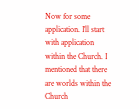Now for some application. I’ll start with application within the Church. I mentioned that there are worlds within the Church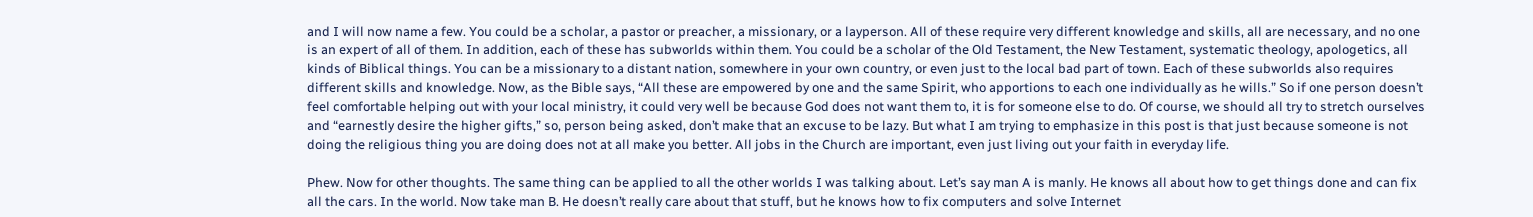and I will now name a few. You could be a scholar, a pastor or preacher, a missionary, or a layperson. All of these require very different knowledge and skills, all are necessary, and no one is an expert of all of them. In addition, each of these has subworlds within them. You could be a scholar of the Old Testament, the New Testament, systematic theology, apologetics, all kinds of Biblical things. You can be a missionary to a distant nation, somewhere in your own country, or even just to the local bad part of town. Each of these subworlds also requires different skills and knowledge. Now, as the Bible says, “All these are empowered by one and the same Spirit, who apportions to each one individually as he wills.” So if one person doesn’t feel comfortable helping out with your local ministry, it could very well be because God does not want them to, it is for someone else to do. Of course, we should all try to stretch ourselves and “earnestly desire the higher gifts,” so, person being asked, don’t make that an excuse to be lazy. But what I am trying to emphasize in this post is that just because someone is not doing the religious thing you are doing does not at all make you better. All jobs in the Church are important, even just living out your faith in everyday life.

Phew. Now for other thoughts. The same thing can be applied to all the other worlds I was talking about. Let’s say man A is manly. He knows all about how to get things done and can fix all the cars. In the world. Now take man B. He doesn’t really care about that stuff, but he knows how to fix computers and solve Internet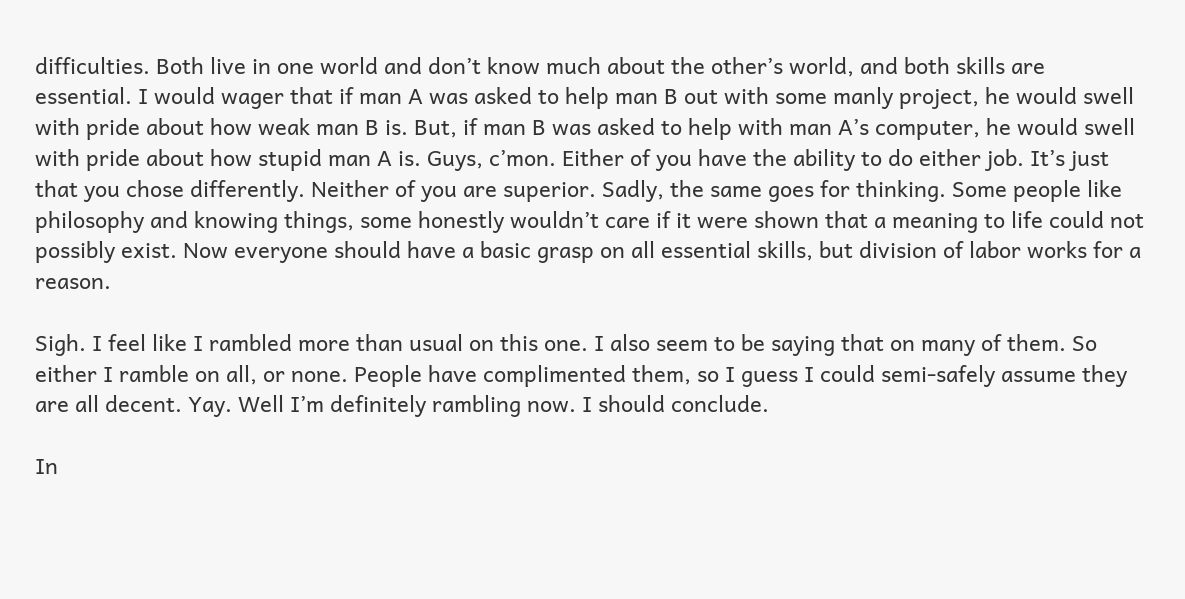difficulties. Both live in one world and don’t know much about the other’s world, and both skills are essential. I would wager that if man A was asked to help man B out with some manly project, he would swell with pride about how weak man B is. But, if man B was asked to help with man A’s computer, he would swell with pride about how stupid man A is. Guys, c’mon. Either of you have the ability to do either job. It’s just that you chose differently. Neither of you are superior. Sadly, the same goes for thinking. Some people like philosophy and knowing things, some honestly wouldn’t care if it were shown that a meaning to life could not possibly exist. Now everyone should have a basic grasp on all essential skills, but division of labor works for a reason.

Sigh. I feel like I rambled more than usual on this one. I also seem to be saying that on many of them. So either I ramble on all, or none. People have complimented them, so I guess I could semi-safely assume they are all decent. Yay. Well I’m definitely rambling now. I should conclude.

In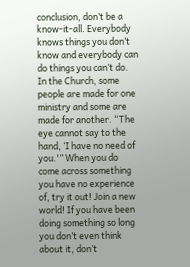conclusion, don’t be a know-it-all. Everybody knows things you don’t know and everybody can do things you can’t do. In the Church, some people are made for one ministry and some are made for another. “The eye cannot say to the hand, ‘I have no need of you.'” When you do come across something you have no experience of, try it out! Join a new world! If you have been doing something so long you don’t even think about it, don’t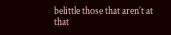belittle those that aren’t at that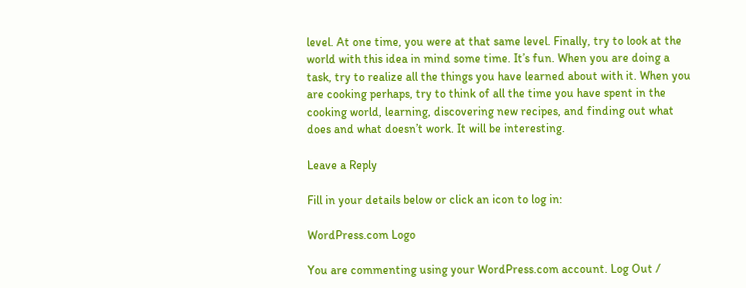level. At one time, you were at that same level. Finally, try to look at the world with this idea in mind some time. It’s fun. When you are doing a task, try to realize all the things you have learned about with it. When you are cooking perhaps, try to think of all the time you have spent in the cooking world, learning, discovering new recipes, and finding out what does and what doesn’t work. It will be interesting.

Leave a Reply

Fill in your details below or click an icon to log in:

WordPress.com Logo

You are commenting using your WordPress.com account. Log Out /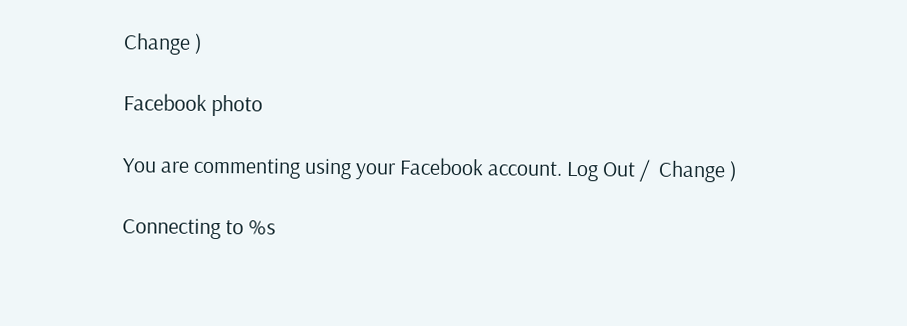Change )

Facebook photo

You are commenting using your Facebook account. Log Out /  Change )

Connecting to %s